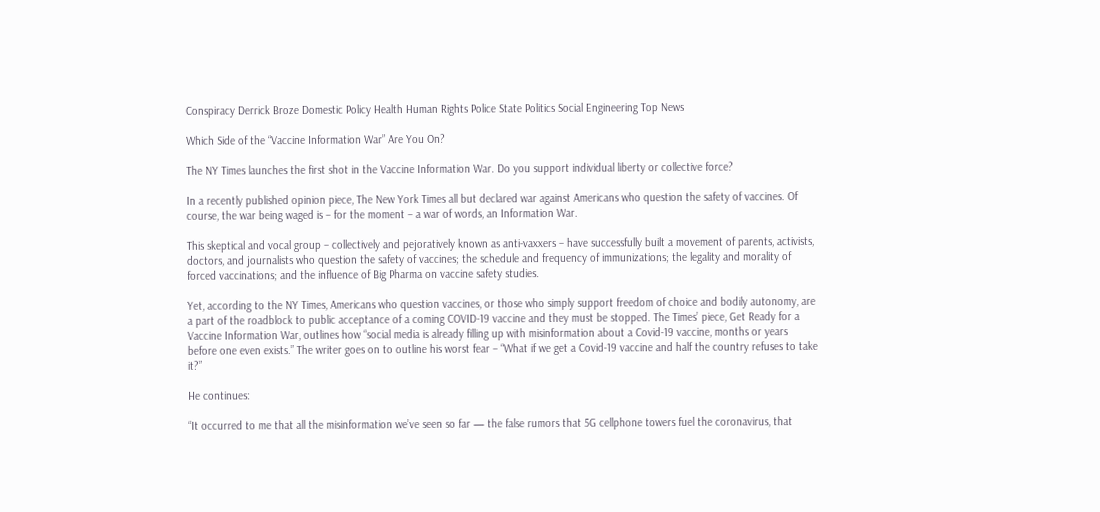Conspiracy Derrick Broze Domestic Policy Health Human Rights Police State Politics Social Engineering Top News

Which Side of the “Vaccine Information War” Are You On?

The NY Times launches the first shot in the Vaccine Information War. Do you support individual liberty or collective force?

In a recently published opinion piece, The New York Times all but declared war against Americans who question the safety of vaccines. Of course, the war being waged is – for the moment – a war of words, an Information War.

This skeptical and vocal group – collectively and pejoratively known as anti-vaxxers – have successfully built a movement of parents, activists, doctors, and journalists who question the safety of vaccines; the schedule and frequency of immunizations; the legality and morality of forced vaccinations; and the influence of Big Pharma on vaccine safety studies.

Yet, according to the NY Times, Americans who question vaccines, or those who simply support freedom of choice and bodily autonomy, are a part of the roadblock to public acceptance of a coming COVID-19 vaccine and they must be stopped. The Times’ piece, Get Ready for a Vaccine Information War, outlines how “social media is already filling up with misinformation about a Covid-19 vaccine, months or years before one even exists.” The writer goes on to outline his worst fear – “What if we get a Covid-19 vaccine and half the country refuses to take it?”

He continues:

“It occurred to me that all the misinformation we’ve seen so far — the false rumors that 5G cellphone towers fuel the coronavirus, that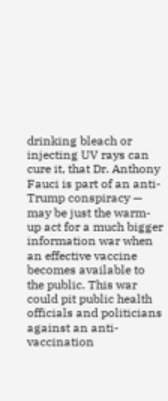drinking bleach or injecting UV rays can cure it, that Dr. Anthony Fauci is part of an anti-Trump conspiracy — may be just the warm-up act for a much bigger information war when an effective vaccine becomes available to the public. This war could pit public health officials and politicians against an anti-vaccination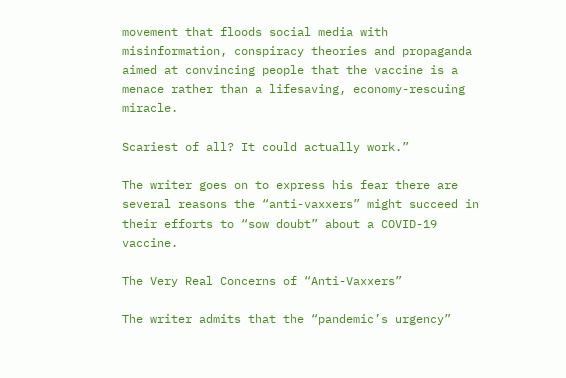movement that floods social media with misinformation, conspiracy theories and propaganda aimed at convincing people that the vaccine is a menace rather than a lifesaving, economy-rescuing miracle.

Scariest of all? It could actually work.”

The writer goes on to express his fear there are several reasons the “anti-vaxxers” might succeed in their efforts to “sow doubt” about a COVID-19 vaccine.

The Very Real Concerns of “Anti-Vaxxers”

The writer admits that the “pandemic’s urgency”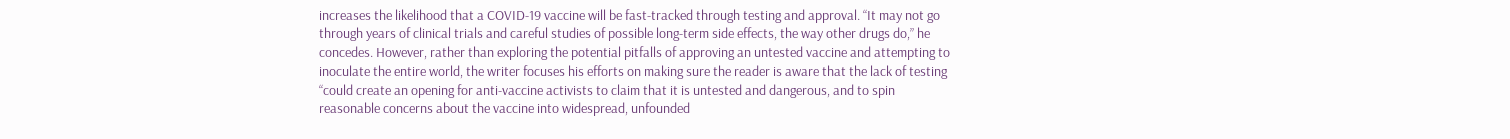increases the likelihood that a COVID-19 vaccine will be fast-tracked through testing and approval. “It may not go through years of clinical trials and careful studies of possible long-term side effects, the way other drugs do,” he concedes. However, rather than exploring the potential pitfalls of approving an untested vaccine and attempting to inoculate the entire world, the writer focuses his efforts on making sure the reader is aware that the lack of testing “could create an opening for anti-vaccine activists to claim that it is untested and dangerous, and to spin reasonable concerns about the vaccine into widespread, unfounded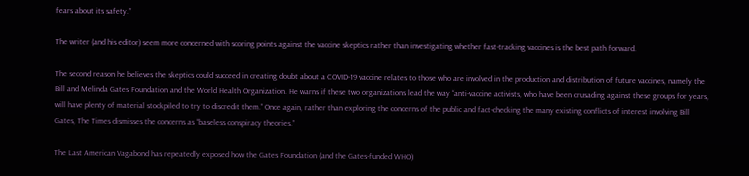fears about its safety.”

The writer (and his editor) seem more concerned with scoring points against the vaccine skeptics rather than investigating whether fast-tracking vaccines is the best path forward.

The second reason he believes the skeptics could succeed in creating doubt about a COVID-19 vaccine relates to those who are involved in the production and distribution of future vaccines, namely the Bill and Melinda Gates Foundation and the World Health Organization. He warns if these two organizations lead the way “anti-vaccine activists, who have been crusading against these groups for years, will have plenty of material stockpiled to try to discredit them.” Once again, rather than exploring the concerns of the public and fact-checking the many existing conflicts of interest involving Bill Gates, The Times dismisses the concerns as “baseless conspiracy theories.”

The Last American Vagabond has repeatedly exposed how the Gates Foundation (and the Gates-funded WHO)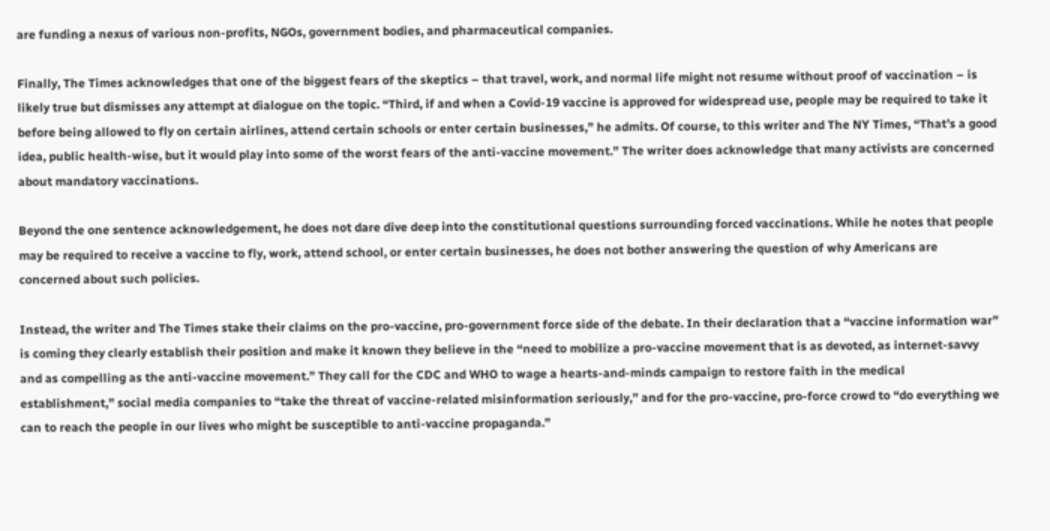are funding a nexus of various non-profits, NGOs, government bodies, and pharmaceutical companies.

Finally, The Times acknowledges that one of the biggest fears of the skeptics – that travel, work, and normal life might not resume without proof of vaccination – is likely true but dismisses any attempt at dialogue on the topic. “Third, if and when a Covid-19 vaccine is approved for widespread use, people may be required to take it before being allowed to fly on certain airlines, attend certain schools or enter certain businesses,” he admits. Of course, to this writer and The NY Times, “That’s a good idea, public health-wise, but it would play into some of the worst fears of the anti-vaccine movement.” The writer does acknowledge that many activists are concerned about mandatory vaccinations.

Beyond the one sentence acknowledgement, he does not dare dive deep into the constitutional questions surrounding forced vaccinations. While he notes that people may be required to receive a vaccine to fly, work, attend school, or enter certain businesses, he does not bother answering the question of why Americans are concerned about such policies.

Instead, the writer and The Times stake their claims on the pro-vaccine, pro-government force side of the debate. In their declaration that a “vaccine information war” is coming they clearly establish their position and make it known they believe in the “need to mobilize a pro-vaccine movement that is as devoted, as internet-savvy and as compelling as the anti-vaccine movement.” They call for the CDC and WHO to wage a hearts-and-minds campaign to restore faith in the medical establishment,” social media companies to “take the threat of vaccine-related misinformation seriously,” and for the pro-vaccine, pro-force crowd to “do everything we can to reach the people in our lives who might be susceptible to anti-vaccine propaganda.”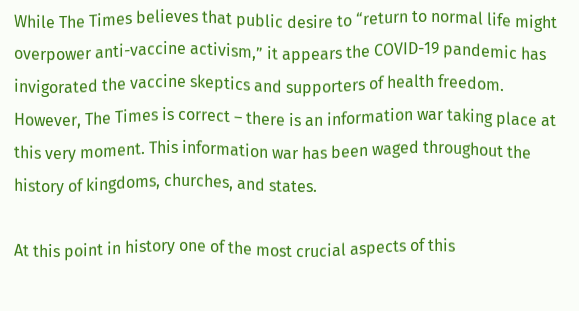While The Times believes that public desire to “return to normal life might overpower anti-vaccine activism,” it appears the COVID-19 pandemic has invigorated the vaccine skeptics and supporters of health freedom. However, The Times is correct – there is an information war taking place at this very moment. This information war has been waged throughout the history of kingdoms, churches, and states.

At this point in history one of the most crucial aspects of this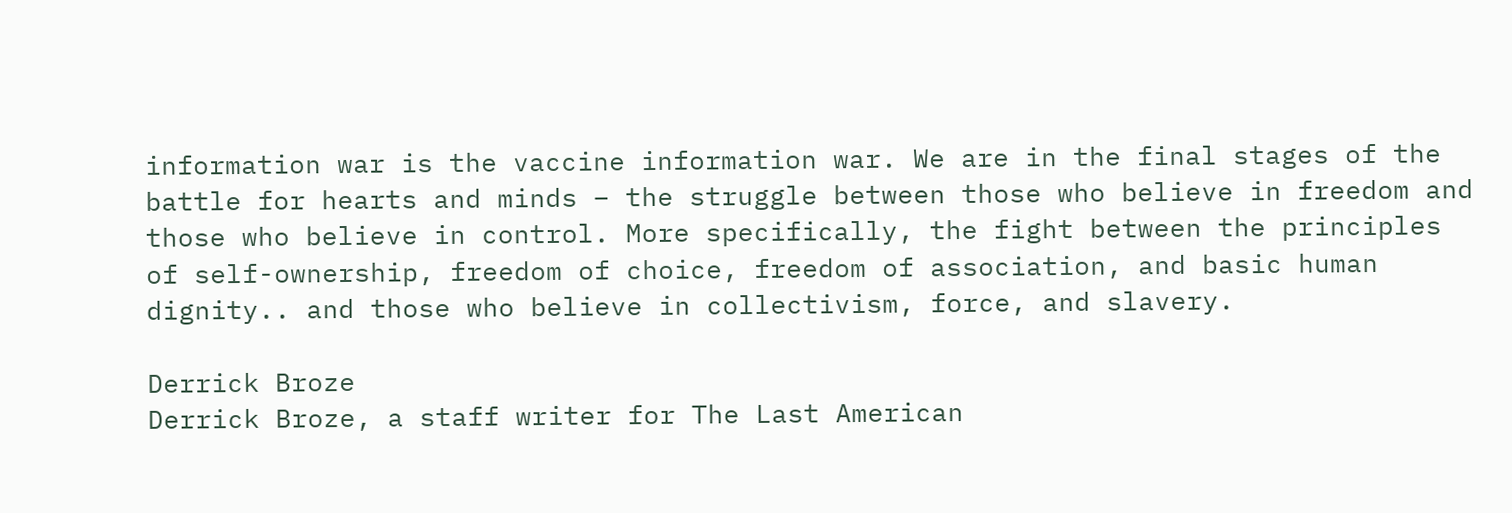information war is the vaccine information war. We are in the final stages of the battle for hearts and minds – the struggle between those who believe in freedom and those who believe in control. More specifically, the fight between the principles of self-ownership, freedom of choice, freedom of association, and basic human dignity.. and those who believe in collectivism, force, and slavery.

Derrick Broze
Derrick Broze, a staff writer for The Last American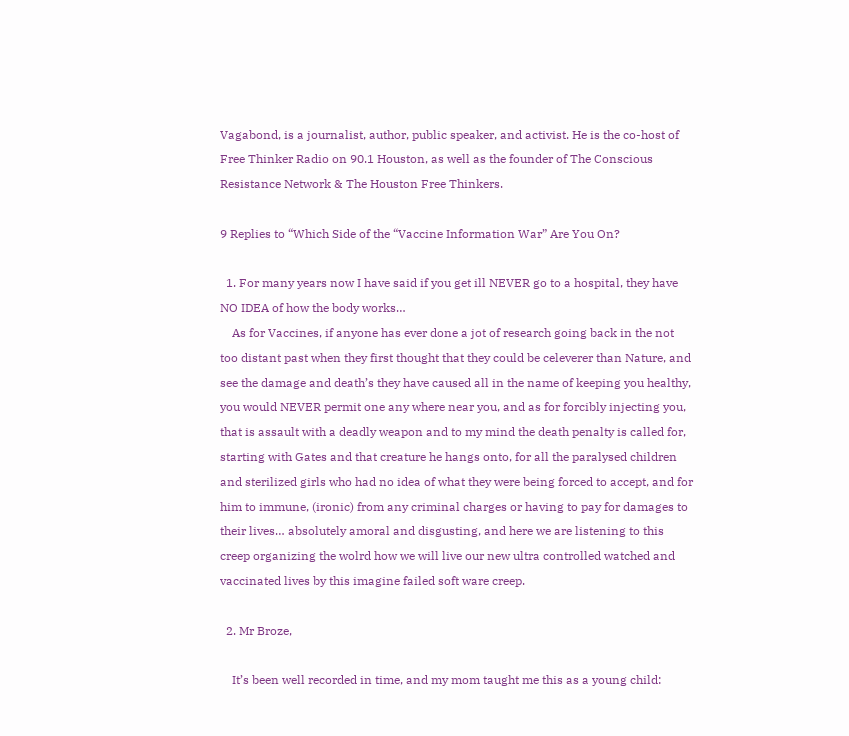Vagabond, is a journalist, author, public speaker, and activist. He is the co-host of Free Thinker Radio on 90.1 Houston, as well as the founder of The Conscious Resistance Network & The Houston Free Thinkers.

9 Replies to “Which Side of the “Vaccine Information War” Are You On?

  1. For many years now I have said if you get ill NEVER go to a hospital, they have NO IDEA of how the body works…
    As for Vaccines, if anyone has ever done a jot of research going back in the not too distant past when they first thought that they could be celeverer than Nature, and see the damage and death’s they have caused all in the name of keeping you healthy, you would NEVER permit one any where near you, and as for forcibly injecting you, that is assault with a deadly weapon and to my mind the death penalty is called for, starting with Gates and that creature he hangs onto, for all the paralysed children and sterilized girls who had no idea of what they were being forced to accept, and for him to immune, (ironic) from any criminal charges or having to pay for damages to their lives… absolutely amoral and disgusting, and here we are listening to this creep organizing the wolrd how we will live our new ultra controlled watched and vaccinated lives by this imagine failed soft ware creep.

  2. Mr Broze,

    It’s been well recorded in time, and my mom taught me this as a young child: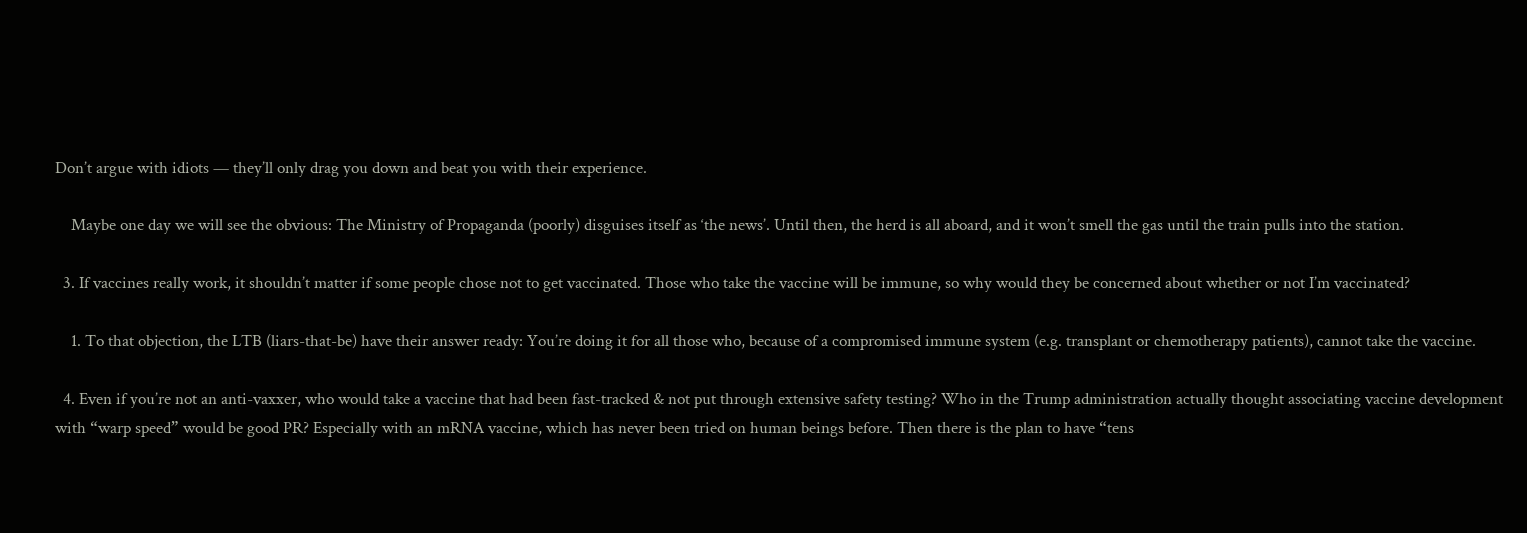Don’t argue with idiots — they’ll only drag you down and beat you with their experience.

    Maybe one day we will see the obvious: The Ministry of Propaganda (poorly) disguises itself as ‘the news’. Until then, the herd is all aboard, and it won’t smell the gas until the train pulls into the station.

  3. If vaccines really work, it shouldn’t matter if some people chose not to get vaccinated. Those who take the vaccine will be immune, so why would they be concerned about whether or not I’m vaccinated?

    1. To that objection, the LTB (liars-that-be) have their answer ready: You’re doing it for all those who, because of a compromised immune system (e.g. transplant or chemotherapy patients), cannot take the vaccine.

  4. Even if you’re not an anti-vaxxer, who would take a vaccine that had been fast-tracked & not put through extensive safety testing? Who in the Trump administration actually thought associating vaccine development with “warp speed” would be good PR? Especially with an mRNA vaccine, which has never been tried on human beings before. Then there is the plan to have “tens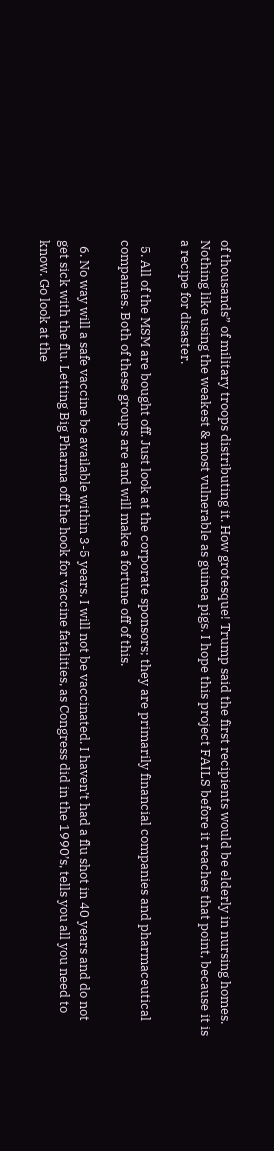of thousands” of military troops distributing it. How grotesque! Trump said the first recipients would be elderly in nursing homes. Nothing like using the weakest & most vulnerable as guinea pigs. I hope this project FAILS before it reaches that point, because it is a recipe for disaster.

  5. All of the MSM are bought off. Just look at the corporate sponsors; they are primarily financial companies and pharmaceutical companies. Both of these groups are and will make a fortune off of this.

  6. No way will a safe vaccine be available within 3-5 years. I will not be vaccinated. I haven’t had a flu shot in 40 years and do not get sick with the flu. Letting Big Pharma off the hook for vaccine fatalities, as Congress did in the 1990’s, tells you all you need to know. Go look at the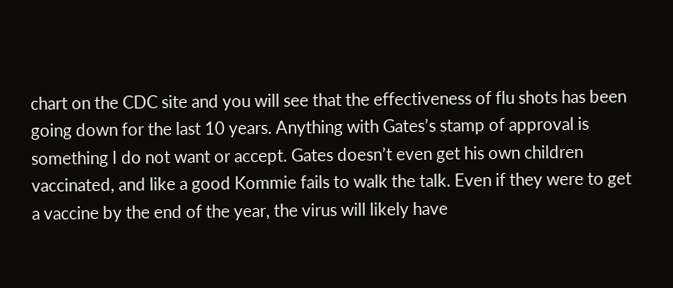chart on the CDC site and you will see that the effectiveness of flu shots has been going down for the last 10 years. Anything with Gates’s stamp of approval is something I do not want or accept. Gates doesn’t even get his own children vaccinated, and like a good Kommie fails to walk the talk. Even if they were to get a vaccine by the end of the year, the virus will likely have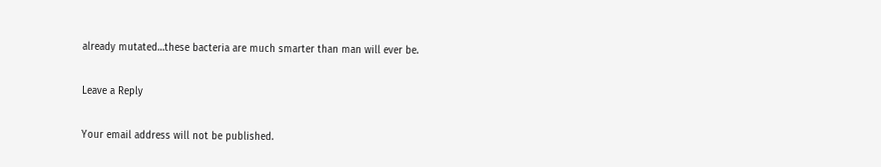already mutated…these bacteria are much smarter than man will ever be.

Leave a Reply

Your email address will not be published.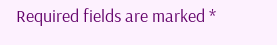Required fields are marked *